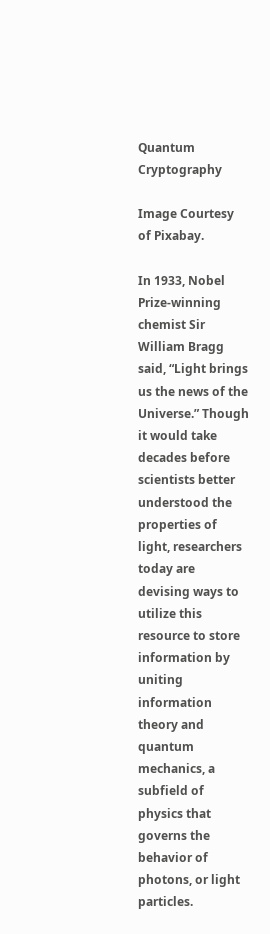Quantum Cryptography

Image Courtesy of Pixabay.

In 1933, Nobel Prize-winning chemist Sir William Bragg said, “Light brings us the news of the Universe.” Though it would take decades before scientists better understood the properties of light, researchers today are devising ways to utilize this resource to store information by uniting information theory and quantum mechanics, a subfield of physics that governs the behavior of photons, or light particles.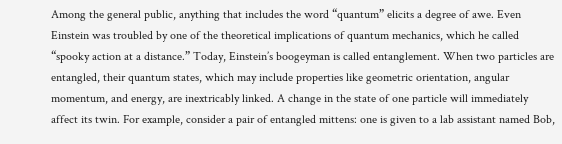Among the general public, anything that includes the word “quantum” elicits a degree of awe. Even Einstein was troubled by one of the theoretical implications of quantum mechanics, which he called “spooky action at a distance.” Today, Einstein’s boogeyman is called entanglement. When two particles are entangled, their quantum states, which may include properties like geometric orientation, angular momentum, and energy, are inextricably linked. A change in the state of one particle will immediately affect its twin. For example, consider a pair of entangled mittens: one is given to a lab assistant named Bob,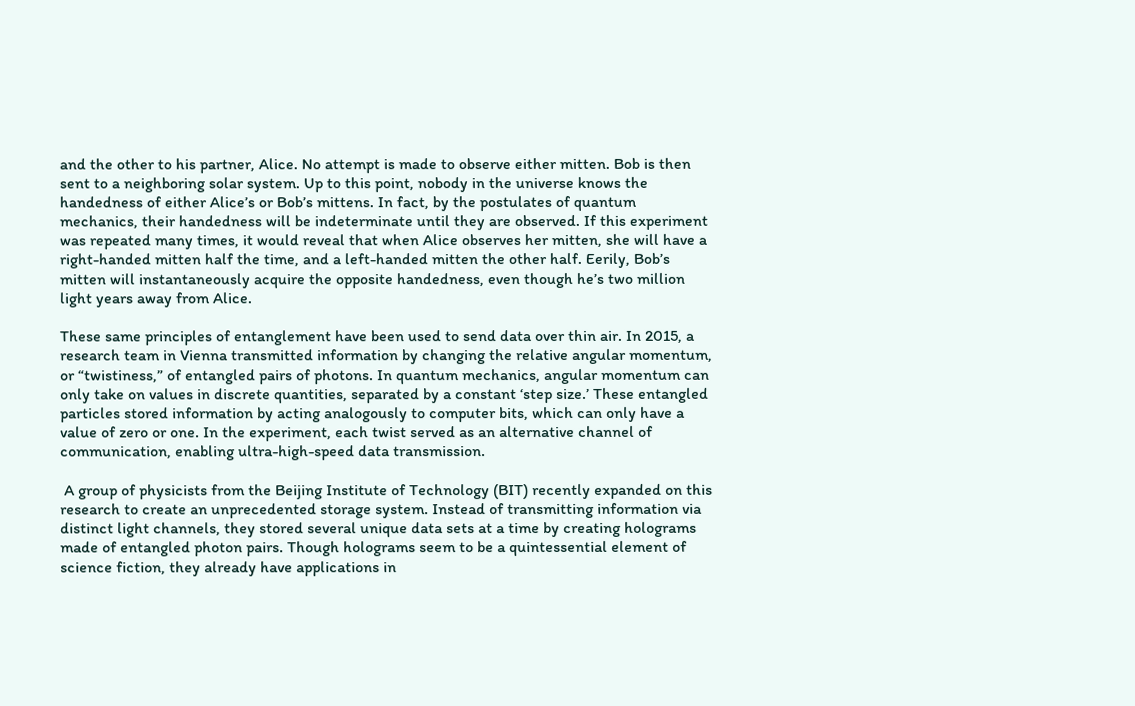and the other to his partner, Alice. No attempt is made to observe either mitten. Bob is then sent to a neighboring solar system. Up to this point, nobody in the universe knows the handedness of either Alice’s or Bob’s mittens. In fact, by the postulates of quantum mechanics, their handedness will be indeterminate until they are observed. If this experiment was repeated many times, it would reveal that when Alice observes her mitten, she will have a right-handed mitten half the time, and a left-handed mitten the other half. Eerily, Bob’s mitten will instantaneously acquire the opposite handedness, even though he’s two million light years away from Alice.

These same principles of entanglement have been used to send data over thin air. In 2015, a research team in Vienna transmitted information by changing the relative angular momentum, or “twistiness,” of entangled pairs of photons. In quantum mechanics, angular momentum can only take on values in discrete quantities, separated by a constant ‘step size.’ These entangled particles stored information by acting analogously to computer bits, which can only have a value of zero or one. In the experiment, each twist served as an alternative channel of communication, enabling ultra-high-speed data transmission.

 A group of physicists from the Beijing Institute of Technology (BIT) recently expanded on this research to create an unprecedented storage system. Instead of transmitting information via distinct light channels, they stored several unique data sets at a time by creating holograms made of entangled photon pairs. Though holograms seem to be a quintessential element of science fiction, they already have applications in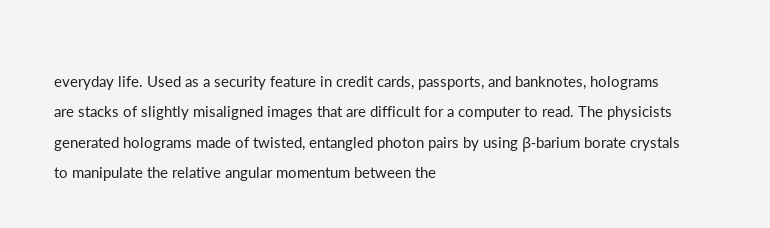everyday life. Used as a security feature in credit cards, passports, and banknotes, holograms are stacks of slightly misaligned images that are difficult for a computer to read. The physicists generated holograms made of twisted, entangled photon pairs by using β-barium borate crystals to manipulate the relative angular momentum between the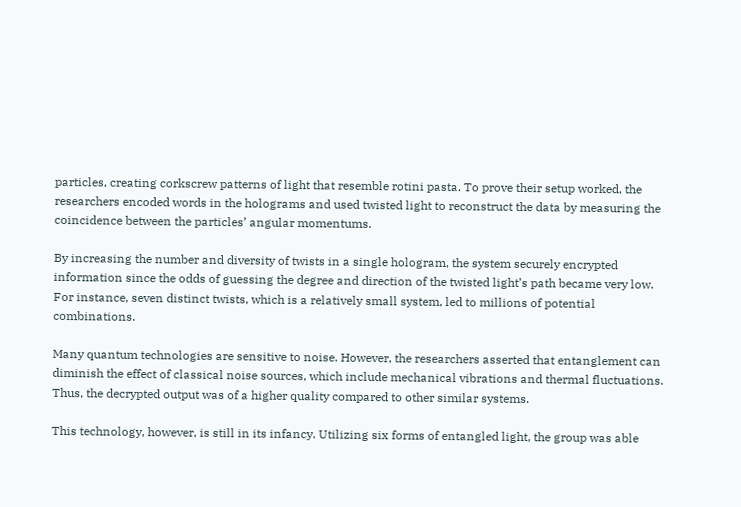particles, creating corkscrew patterns of light that resemble rotini pasta. To prove their setup worked, the researchers encoded words in the holograms and used twisted light to reconstruct the data by measuring the coincidence between the particles’ angular momentums.

By increasing the number and diversity of twists in a single hologram, the system securely encrypted information since the odds of guessing the degree and direction of the twisted light’s path became very low. For instance, seven distinct twists, which is a relatively small system, led to millions of potential combinations.

Many quantum technologies are sensitive to noise. However, the researchers asserted that entanglement can diminish the effect of classical noise sources, which include mechanical vibrations and thermal fluctuations. Thus, the decrypted output was of a higher quality compared to other similar systems.

This technology, however, is still in its infancy. Utilizing six forms of entangled light, the group was able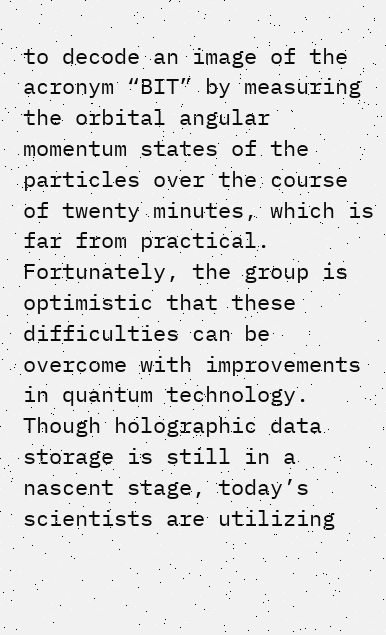to decode an image of the acronym “BIT” by measuring the orbital angular momentum states of the particles over the course of twenty minutes, which is far from practical. Fortunately, the group is optimistic that these difficulties can be overcome with improvements in quantum technology. Though holographic data storage is still in a nascent stage, today’s scientists are utilizing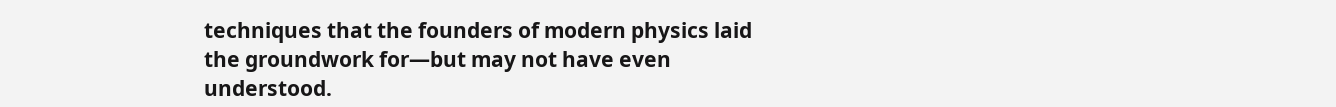techniques that the founders of modern physics laid the groundwork for—but may not have even understood.